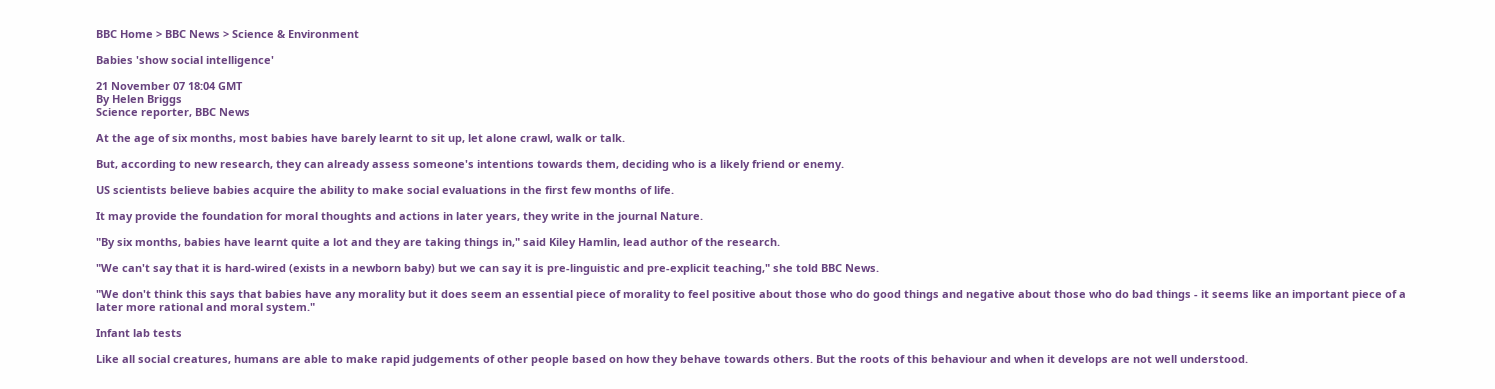BBC Home > BBC News > Science & Environment

Babies 'show social intelligence'

21 November 07 18:04 GMT
By Helen Briggs
Science reporter, BBC News

At the age of six months, most babies have barely learnt to sit up, let alone crawl, walk or talk.

But, according to new research, they can already assess someone's intentions towards them, deciding who is a likely friend or enemy.

US scientists believe babies acquire the ability to make social evaluations in the first few months of life.

It may provide the foundation for moral thoughts and actions in later years, they write in the journal Nature.

"By six months, babies have learnt quite a lot and they are taking things in," said Kiley Hamlin, lead author of the research.

"We can't say that it is hard-wired (exists in a newborn baby) but we can say it is pre-linguistic and pre-explicit teaching," she told BBC News.

"We don't think this says that babies have any morality but it does seem an essential piece of morality to feel positive about those who do good things and negative about those who do bad things - it seems like an important piece of a later more rational and moral system."

Infant lab tests

Like all social creatures, humans are able to make rapid judgements of other people based on how they behave towards others. But the roots of this behaviour and when it develops are not well understood.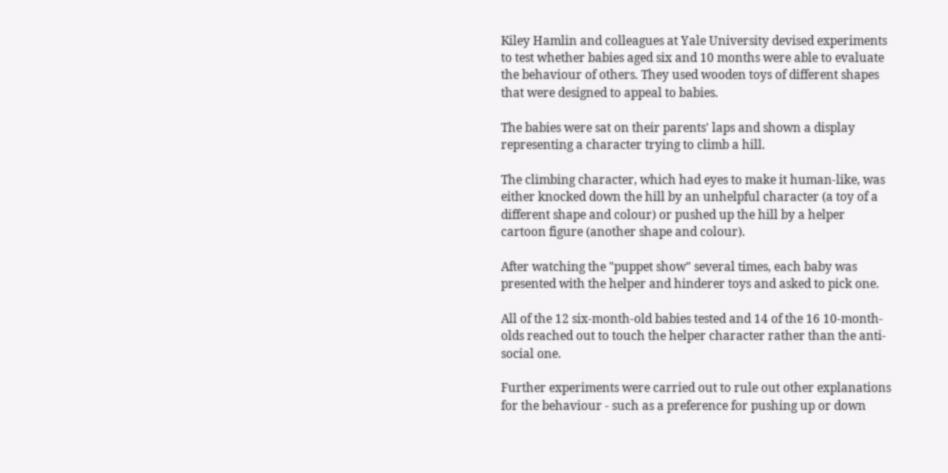Kiley Hamlin and colleagues at Yale University devised experiments to test whether babies aged six and 10 months were able to evaluate the behaviour of others. They used wooden toys of different shapes that were designed to appeal to babies.

The babies were sat on their parents' laps and shown a display representing a character trying to climb a hill.

The climbing character, which had eyes to make it human-like, was either knocked down the hill by an unhelpful character (a toy of a different shape and colour) or pushed up the hill by a helper cartoon figure (another shape and colour).

After watching the "puppet show" several times, each baby was presented with the helper and hinderer toys and asked to pick one.

All of the 12 six-month-old babies tested and 14 of the 16 10-month-olds reached out to touch the helper character rather than the anti-social one.

Further experiments were carried out to rule out other explanations for the behaviour - such as a preference for pushing up or down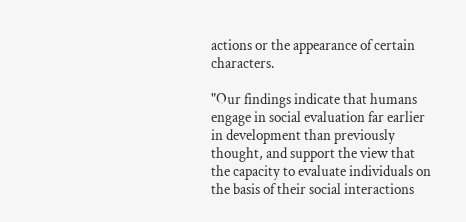actions or the appearance of certain characters.

"Our findings indicate that humans engage in social evaluation far earlier in development than previously thought, and support the view that the capacity to evaluate individuals on the basis of their social interactions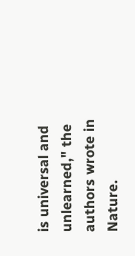is universal and unlearned," the authors wrote in Nature.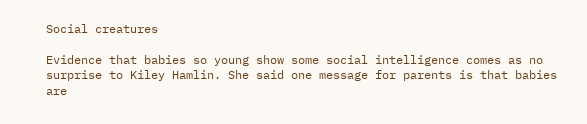Social creatures

Evidence that babies so young show some social intelligence comes as no surprise to Kiley Hamlin. She said one message for parents is that babies are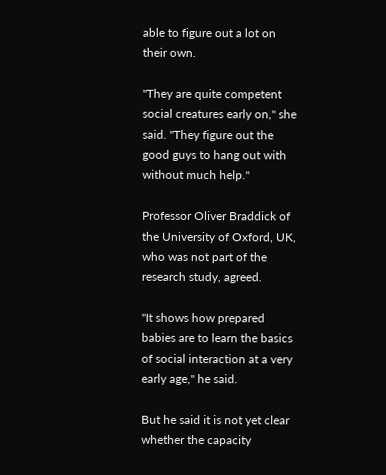able to figure out a lot on their own.

"They are quite competent social creatures early on," she said. "They figure out the good guys to hang out with without much help."

Professor Oliver Braddick of the University of Oxford, UK, who was not part of the research study, agreed.

"It shows how prepared babies are to learn the basics of social interaction at a very early age," he said.

But he said it is not yet clear whether the capacity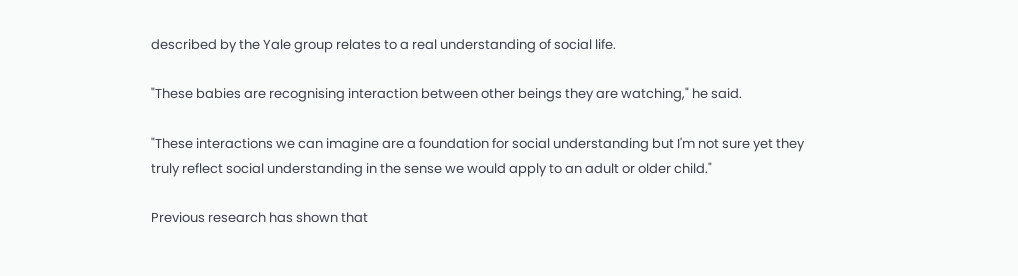described by the Yale group relates to a real understanding of social life.

"These babies are recognising interaction between other beings they are watching," he said.

"These interactions we can imagine are a foundation for social understanding but I'm not sure yet they truly reflect social understanding in the sense we would apply to an adult or older child."

Previous research has shown that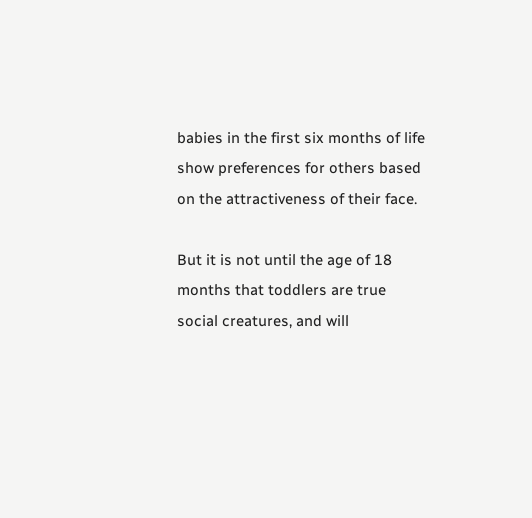babies in the first six months of life show preferences for others based on the attractiveness of their face.

But it is not until the age of 18 months that toddlers are true social creatures, and will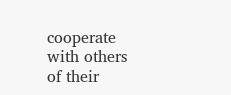cooperate with others of their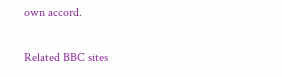own accord.

Related BBC sites